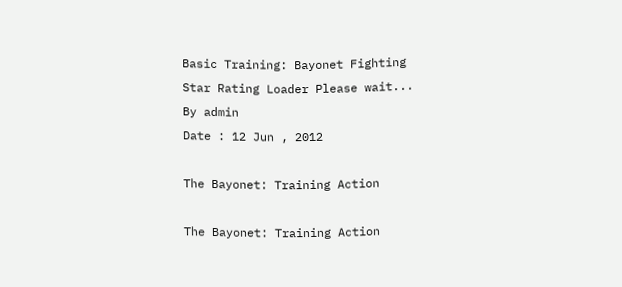Basic Training: Bayonet Fighting
Star Rating Loader Please wait...
By admin
Date : 12 Jun , 2012

The Bayonet: Training Action

The Bayonet: Training Action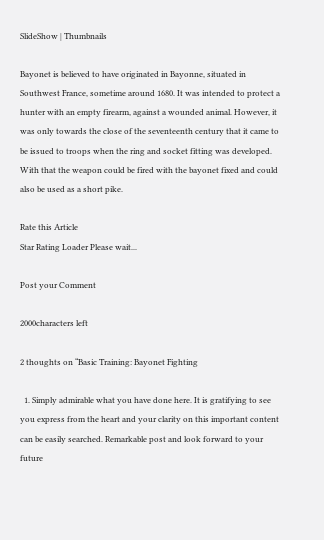SlideShow | Thumbnails

Bayonet is believed to have originated in Bayonne, situated in Southwest France, sometime around 1680. It was intended to protect a hunter with an empty firearm, against a wounded animal. However, it was only towards the close of the seventeenth century that it came to be issued to troops when the ring and socket fitting was developed. With that the weapon could be fired with the bayonet fixed and could also be used as a short pike.

Rate this Article
Star Rating Loader Please wait...

Post your Comment

2000characters left

2 thoughts on “Basic Training: Bayonet Fighting

  1. Simply admirable what you have done here. It is gratifying to see you express from the heart and your clarity on this important content can be easily searched. Remarkable post and look forward to your future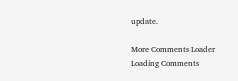update.

More Comments Loader Loading Comments